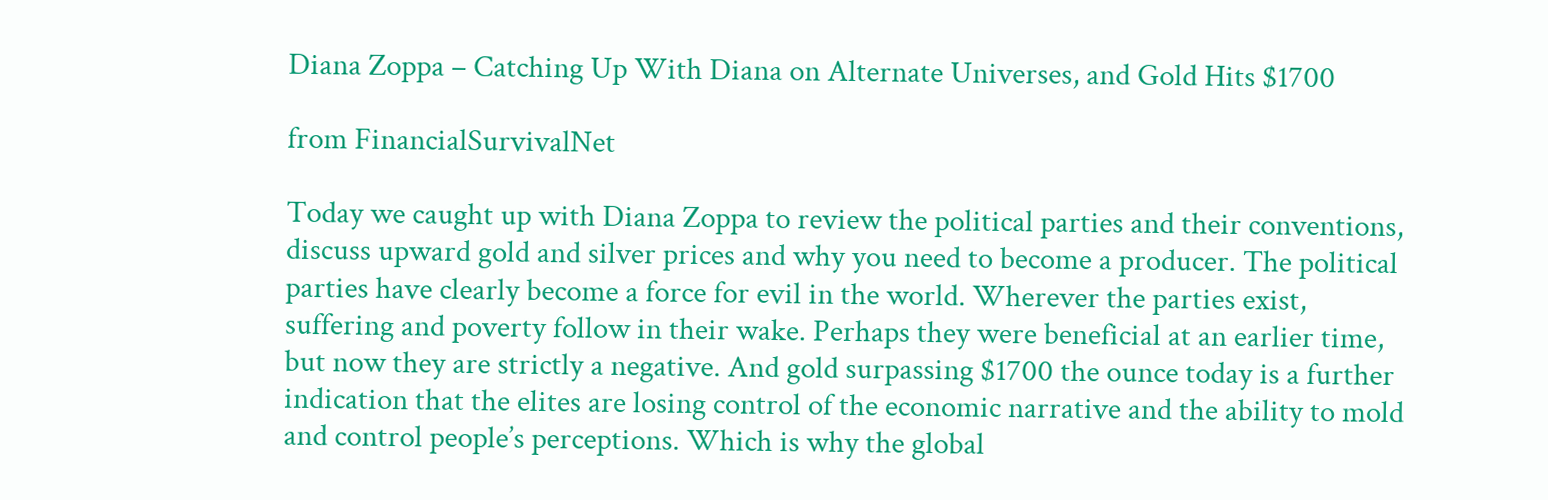Diana Zoppa – Catching Up With Diana on Alternate Universes, and Gold Hits $1700

from FinancialSurvivalNet

Today we caught up with Diana Zoppa to review the political parties and their conventions, discuss upward gold and silver prices and why you need to become a producer. The political parties have clearly become a force for evil in the world. Wherever the parties exist, suffering and poverty follow in their wake. Perhaps they were beneficial at an earlier time, but now they are strictly a negative. And gold surpassing $1700 the ounce today is a further indication that the elites are losing control of the economic narrative and the ability to mold and control people’s perceptions. Which is why the global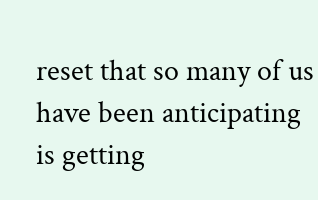reset that so many of us have been anticipating is getting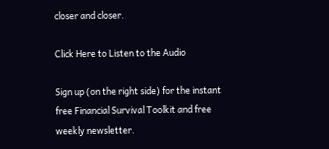closer and closer.

Click Here to Listen to the Audio

Sign up (on the right side) for the instant free Financial Survival Toolkit and free weekly newsletter.